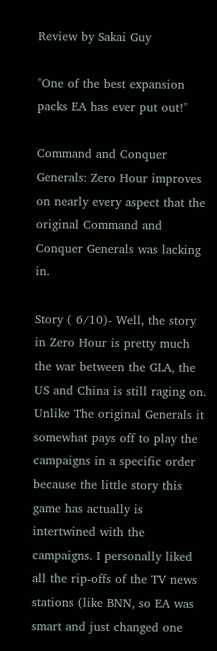Review by Sakai Guy

"One of the best expansion packs EA has ever put out!"

Command and Conquer Generals: Zero Hour improves on nearly every aspect that the original Command and Conquer Generals was lacking in.

Story ( 6/10)- Well, the story in Zero Hour is pretty much the war between the GLA, the US and China is still raging on. Unlike The original Generals it somewhat pays off to play the campaigns in a specific order because the little story this game has actually is intertwined with the campaigns. I personally liked all the rip-offs of the TV news stations (like BNN, so EA was smart and just changed one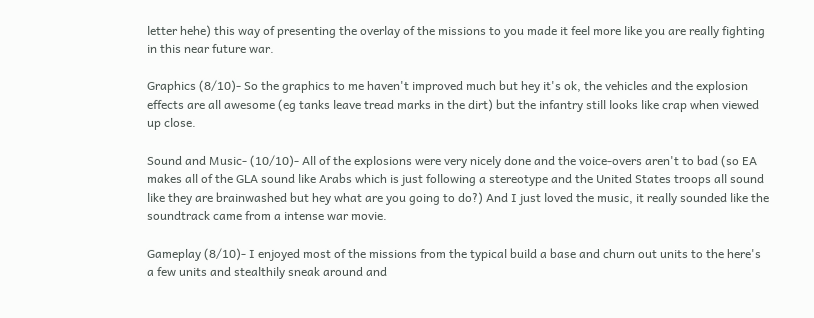letter hehe) this way of presenting the overlay of the missions to you made it feel more like you are really fighting in this near future war.

Graphics (8/10)- So the graphics to me haven't improved much but hey it's ok, the vehicles and the explosion effects are all awesome (eg tanks leave tread marks in the dirt) but the infantry still looks like crap when viewed up close.

Sound and Music- (10/10)- All of the explosions were very nicely done and the voice-overs aren't to bad (so EA makes all of the GLA sound like Arabs which is just following a stereotype and the United States troops all sound like they are brainwashed but hey what are you going to do?) And I just loved the music, it really sounded like the soundtrack came from a intense war movie.

Gameplay (8/10)- I enjoyed most of the missions from the typical build a base and churn out units to the here's a few units and stealthily sneak around and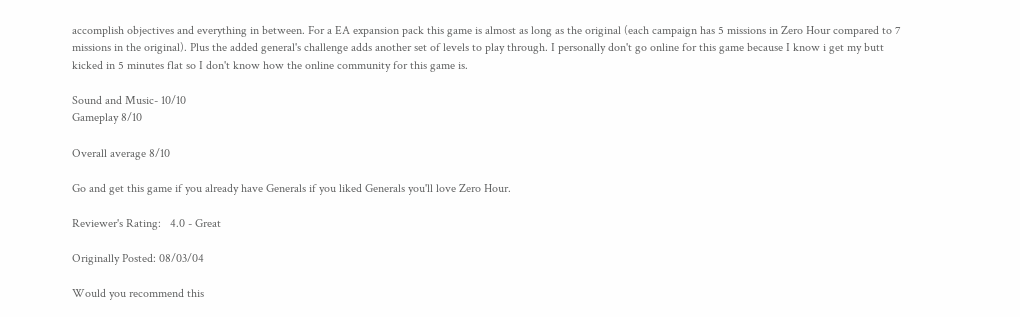accomplish objectives and everything in between. For a EA expansion pack this game is almost as long as the original (each campaign has 5 missions in Zero Hour compared to 7 missions in the original). Plus the added general's challenge adds another set of levels to play through. I personally don't go online for this game because I know i get my butt kicked in 5 minutes flat so I don't know how the online community for this game is.

Sound and Music- 10/10
Gameplay 8/10

Overall average 8/10

Go and get this game if you already have Generals if you liked Generals you'll love Zero Hour.

Reviewer's Rating:   4.0 - Great

Originally Posted: 08/03/04

Would you recommend this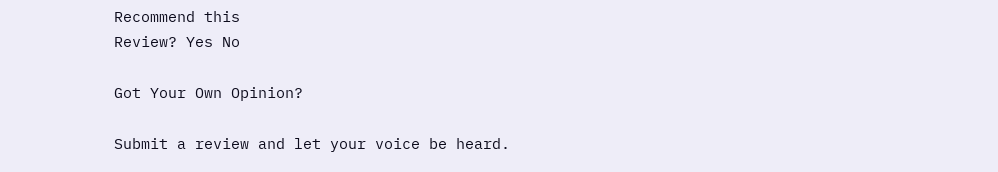Recommend this
Review? Yes No

Got Your Own Opinion?

Submit a review and let your voice be heard.